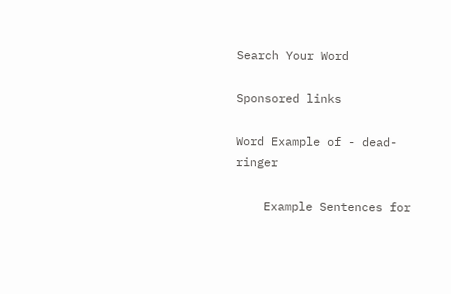Search Your Word

Sponsored links

Word Example of - dead-ringer

    Example Sentences for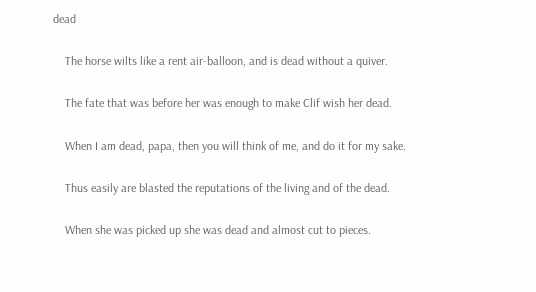dead

    The horse wilts like a rent air-balloon, and is dead without a quiver.

    The fate that was before her was enough to make Clif wish her dead.

    When I am dead, papa, then you will think of me, and do it for my sake.

    Thus easily are blasted the reputations of the living and of the dead.

    When she was picked up she was dead and almost cut to pieces.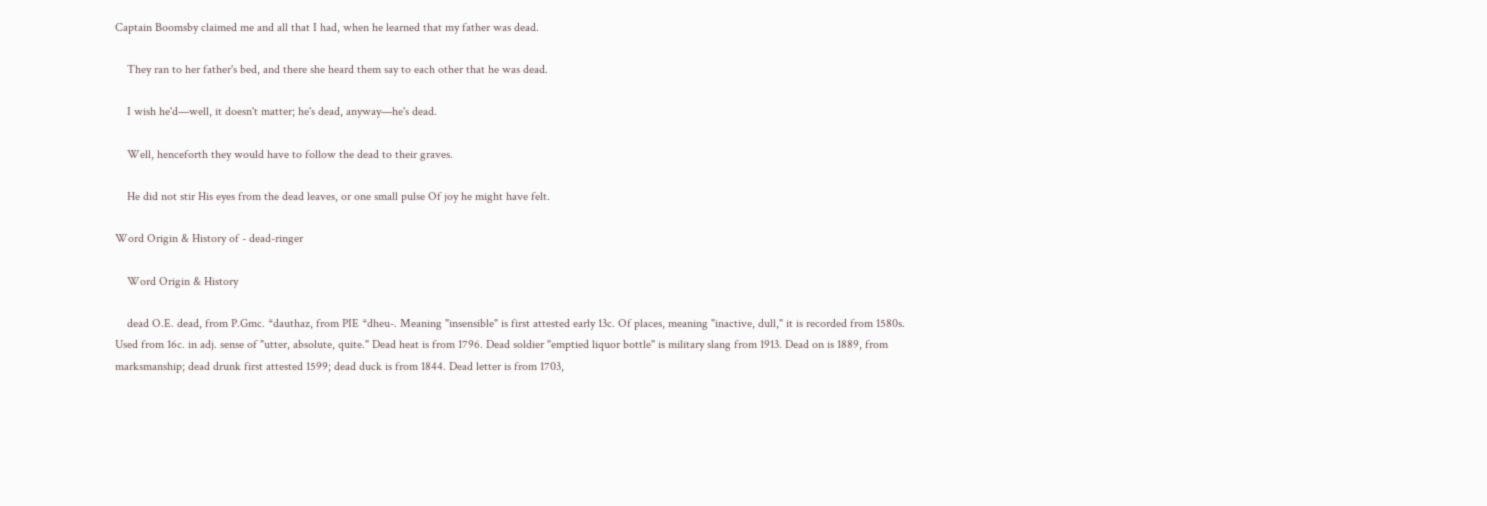Captain Boomsby claimed me and all that I had, when he learned that my father was dead.

    They ran to her father's bed, and there she heard them say to each other that he was dead.

    I wish he'd—well, it doesn't matter; he's dead, anyway—he's dead.

    Well, henceforth they would have to follow the dead to their graves.

    He did not stir His eyes from the dead leaves, or one small pulse Of joy he might have felt.

Word Origin & History of - dead-ringer

    Word Origin & History

    dead O.E. dead, from P.Gmc. *dauthaz, from PIE *dheu-. Meaning "insensible" is first attested early 13c. Of places, meaning "inactive, dull," it is recorded from 1580s. Used from 16c. in adj. sense of "utter, absolute, quite." Dead heat is from 1796. Dead soldier "emptied liquor bottle" is military slang from 1913. Dead on is 1889, from marksmanship; dead drunk first attested 1599; dead duck is from 1844. Dead letter is from 1703,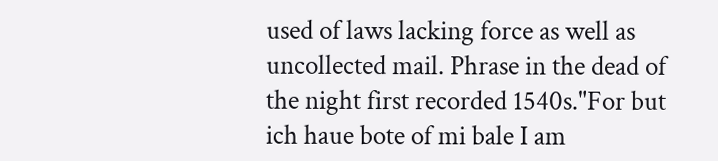used of laws lacking force as well as uncollected mail. Phrase in the dead of the night first recorded 1540s."For but ich haue bote of mi bale I am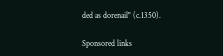ded as dorenail" (c.1350).

Sponsored links